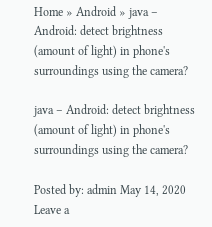Home » Android » java – Android: detect brightness (amount of light) in phone's surroundings using the camera?

java – Android: detect brightness (amount of light) in phone's surroundings using the camera?

Posted by: admin May 14, 2020 Leave a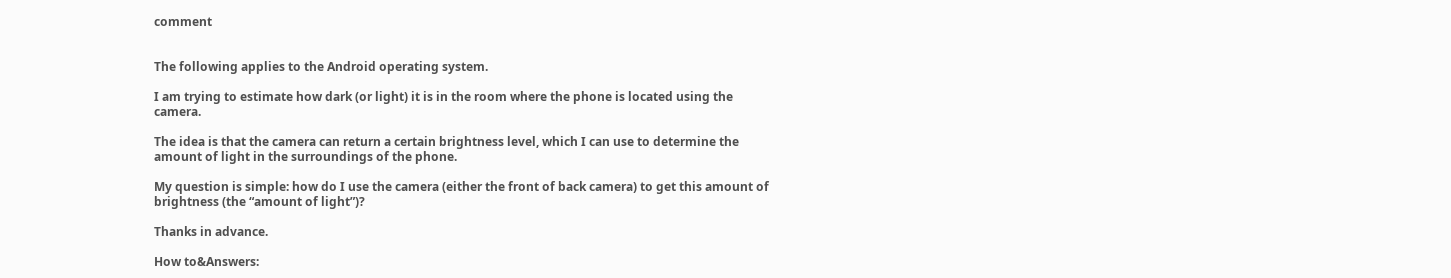comment


The following applies to the Android operating system.

I am trying to estimate how dark (or light) it is in the room where the phone is located using the camera.

The idea is that the camera can return a certain brightness level, which I can use to determine the amount of light in the surroundings of the phone.

My question is simple: how do I use the camera (either the front of back camera) to get this amount of brightness (the “amount of light”)?

Thanks in advance.

How to&Answers: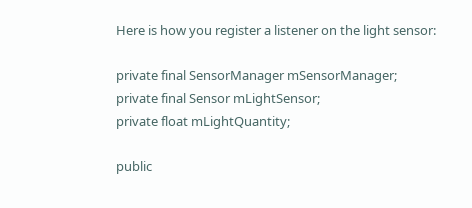Here is how you register a listener on the light sensor:

private final SensorManager mSensorManager;
private final Sensor mLightSensor;
private float mLightQuantity;

public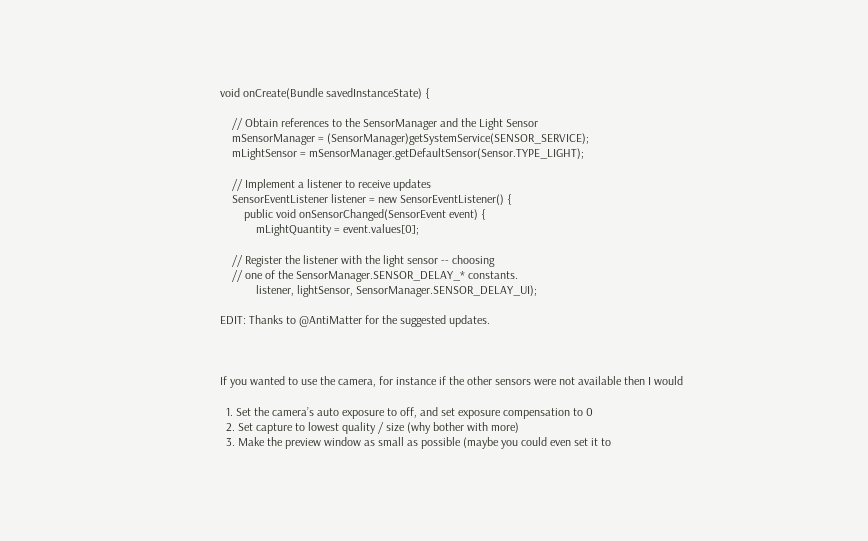void onCreate(Bundle savedInstanceState) {

    // Obtain references to the SensorManager and the Light Sensor
    mSensorManager = (SensorManager)getSystemService(SENSOR_SERVICE);
    mLightSensor = mSensorManager.getDefaultSensor(Sensor.TYPE_LIGHT);

    // Implement a listener to receive updates
    SensorEventListener listener = new SensorEventListener() {
        public void onSensorChanged(SensorEvent event) {
            mLightQuantity = event.values[0];

    // Register the listener with the light sensor -- choosing
    // one of the SensorManager.SENSOR_DELAY_* constants.
            listener, lightSensor, SensorManager.SENSOR_DELAY_UI);

EDIT: Thanks to @AntiMatter for the suggested updates.



If you wanted to use the camera, for instance if the other sensors were not available then I would

  1. Set the camera’s auto exposure to off, and set exposure compensation to 0
  2. Set capture to lowest quality / size (why bother with more)
  3. Make the preview window as small as possible (maybe you could even set it to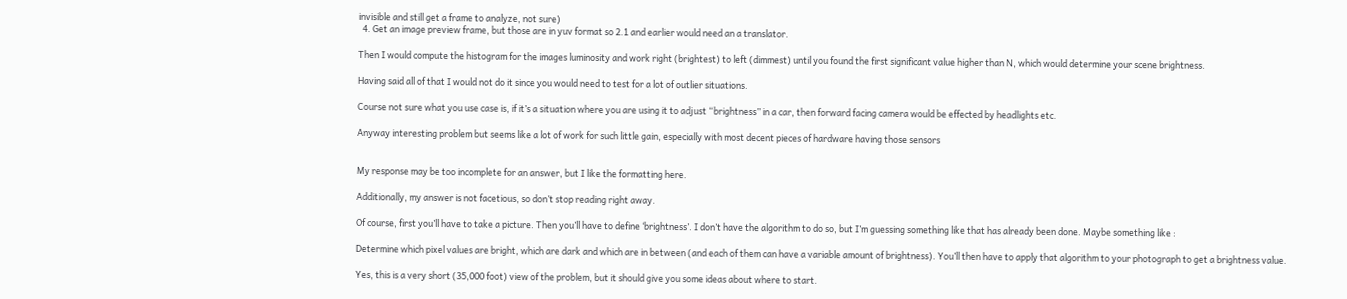invisible and still get a frame to analyze, not sure)
  4. Get an image preview frame, but those are in yuv format so 2.1 and earlier would need an a translator.

Then I would compute the histogram for the images luminosity and work right (brightest) to left (dimmest) until you found the first significant value higher than N, which would determine your scene brightness.

Having said all of that I would not do it since you would need to test for a lot of outlier situations.

Course not sure what you use case is, if it’s a situation where you are using it to adjust “brightness” in a car, then forward facing camera would be effected by headlights etc.

Anyway interesting problem but seems like a lot of work for such little gain, especially with most decent pieces of hardware having those sensors


My response may be too incomplete for an answer, but I like the formatting here.

Additionally, my answer is not facetious, so don’t stop reading right away.

Of course, first you’ll have to take a picture. Then you’ll have to define ‘brightness’. I don’t have the algorithm to do so, but I’m guessing something like that has already been done. Maybe something like :

Determine which pixel values are bright, which are dark and which are in between (and each of them can have a variable amount of brightness). You’ll then have to apply that algorithm to your photograph to get a brightness value.

Yes, this is a very short (35,000 foot) view of the problem, but it should give you some ideas about where to start.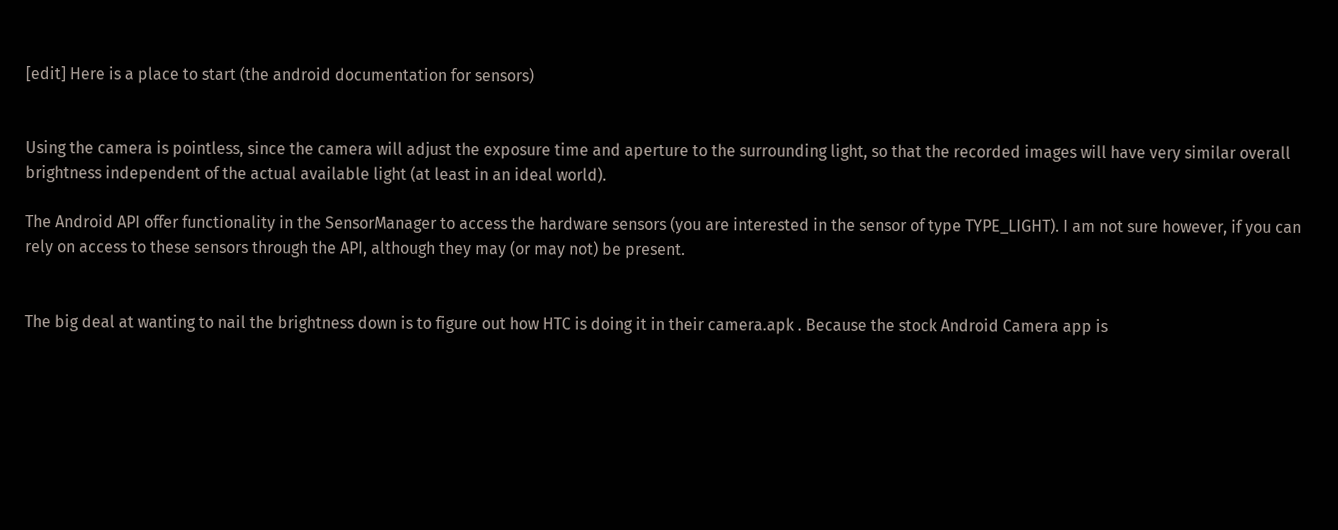[edit] Here is a place to start (the android documentation for sensors)


Using the camera is pointless, since the camera will adjust the exposure time and aperture to the surrounding light, so that the recorded images will have very similar overall brightness independent of the actual available light (at least in an ideal world).

The Android API offer functionality in the SensorManager to access the hardware sensors (you are interested in the sensor of type TYPE_LIGHT). I am not sure however, if you can rely on access to these sensors through the API, although they may (or may not) be present.


The big deal at wanting to nail the brightness down is to figure out how HTC is doing it in their camera.apk . Because the stock Android Camera app is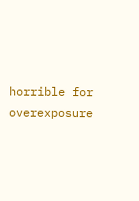horrible for overexposure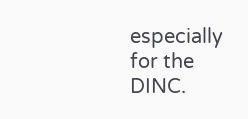especially for the DINC.